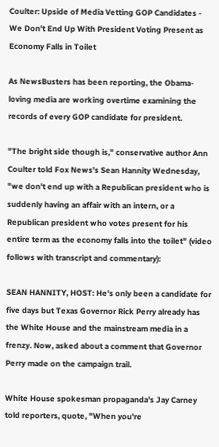Coulter: Upside of Media Vetting GOP Candidates - We Don't End Up With President Voting Present as Economy Falls in Toilet

As NewsBusters has been reporting, the Obama-loving media are working overtime examining the records of every GOP candidate for president.

"The bright side though is," conservative author Ann Coulter told Fox News's Sean Hannity Wednesday, "we don't end up with a Republican president who is suddenly having an affair with an intern, or a Republican president who votes present for his entire term as the economy falls into the toilet" (video follows with transcript and commentary):

SEAN HANNITY, HOST: He's only been a candidate for five days but Texas Governor Rick Perry already has the White House and the mainstream media in a frenzy. Now, asked about a comment that Governor Perry made on the campaign trail.

White House spokesman propaganda's Jay Carney told reporters, quote, "When you're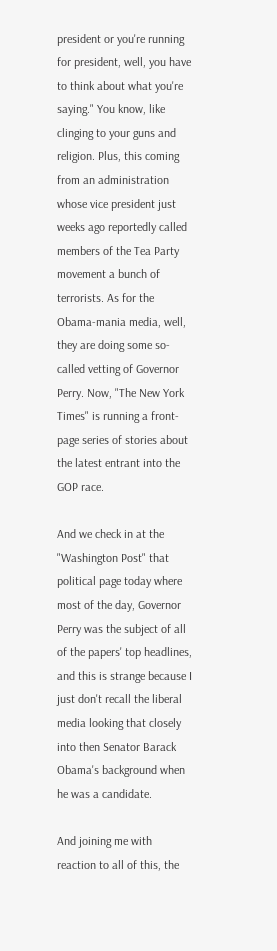president or you're running for president, well, you have to think about what you're saying." You know, like clinging to your guns and religion. Plus, this coming from an administration whose vice president just weeks ago reportedly called members of the Tea Party movement a bunch of terrorists. As for the Obama-mania media, well, they are doing some so-called vetting of Governor Perry. Now, "The New York Times" is running a front-page series of stories about the latest entrant into the GOP race.

And we check in at the "Washington Post" that political page today where most of the day, Governor Perry was the subject of all of the papers' top headlines, and this is strange because I just don't recall the liberal media looking that closely into then Senator Barack Obama's background when he was a candidate.

And joining me with reaction to all of this, the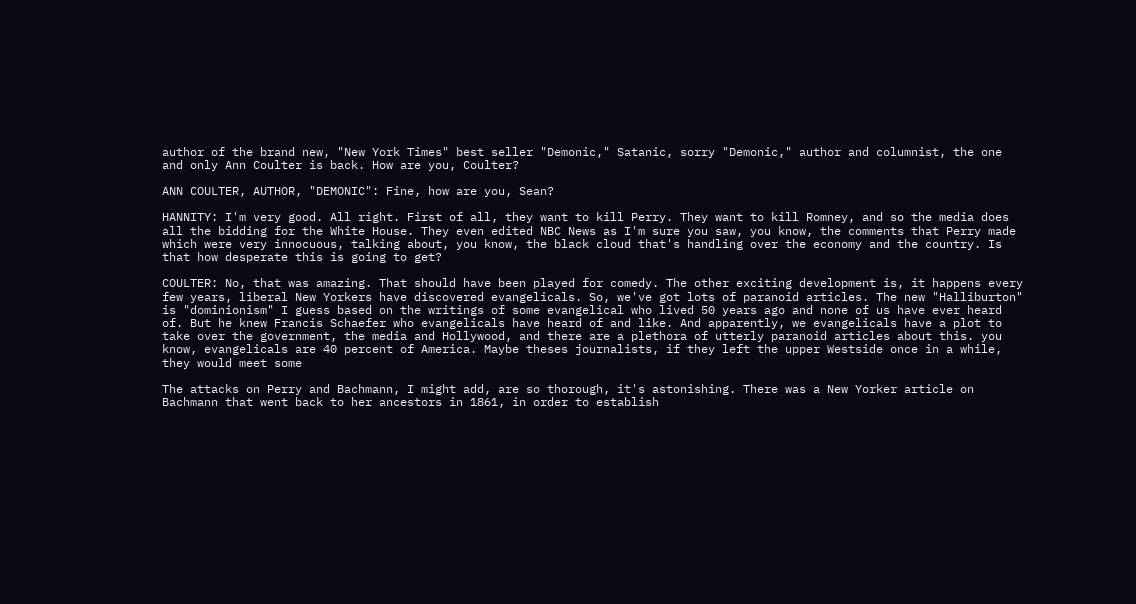author of the brand new, "New York Times" best seller "Demonic," Satanic, sorry "Demonic," author and columnist, the one and only Ann Coulter is back. How are you, Coulter?

ANN COULTER, AUTHOR, "DEMONIC": Fine, how are you, Sean?

HANNITY: I'm very good. All right. First of all, they want to kill Perry. They want to kill Romney, and so the media does all the bidding for the White House. They even edited NBC News as I'm sure you saw, you know, the comments that Perry made which were very innocuous, talking about, you know, the black cloud that's handling over the economy and the country. Is that how desperate this is going to get?

COULTER: No, that was amazing. That should have been played for comedy. The other exciting development is, it happens every few years, liberal New Yorkers have discovered evangelicals. So, we've got lots of paranoid articles. The new "Halliburton" is "dominionism" I guess based on the writings of some evangelical who lived 50 years ago and none of us have ever heard of. But he knew Francis Schaefer who evangelicals have heard of and like. And apparently, we evangelicals have a plot to take over the government, the media and Hollywood, and there are a plethora of utterly paranoid articles about this. you know, evangelicals are 40 percent of America. Maybe theses journalists, if they left the upper Westside once in a while, they would meet some

The attacks on Perry and Bachmann, I might add, are so thorough, it's astonishing. There was a New Yorker article on Bachmann that went back to her ancestors in 1861, in order to establish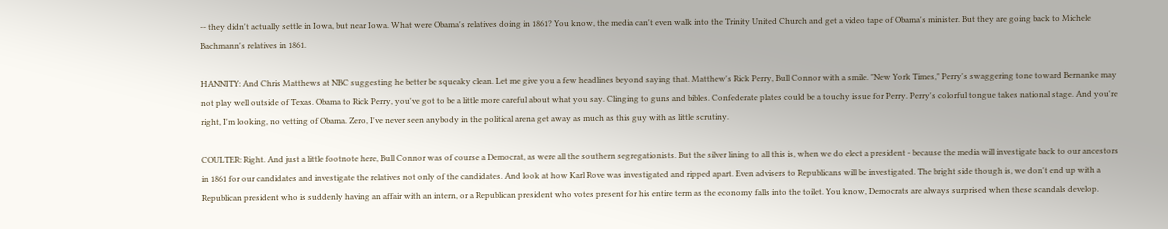-- they didn't actually settle in Iowa, but near Iowa. What were Obama's relatives doing in 1861? You know, the media can't even walk into the Trinity United Church and get a video tape of Obama's minister. But they are going back to Michele Bachmann's relatives in 1861.

HANNITY: And Chris Matthews at NBC suggesting he better be squeaky clean. Let me give you a few headlines beyond saying that. Matthew's Rick Perry, Bull Connor with a smile. "New York Times," Perry's swaggering tone toward Bernanke may not play well outside of Texas. Obama to Rick Perry, you've got to be a little more careful about what you say. Clinging to guns and bibles. Confederate plates could be a touchy issue for Perry. Perry's colorful tongue takes national stage. And you're right, I'm looking, no vetting of Obama. Zero, I've never seen anybody in the political arena get away as much as this guy with as little scrutiny.

COULTER: Right. And just a little footnote here, Bull Connor was of course a Democrat, as were all the southern segregationists. But the silver lining to all this is, when we do elect a president - because the media will investigate back to our ancestors in 1861 for our candidates and investigate the relatives not only of the candidates. And look at how Karl Rove was investigated and ripped apart. Even advisers to Republicans will be investigated. The bright side though is, we don't end up with a Republican president who is suddenly having an affair with an intern, or a Republican president who votes present for his entire term as the economy falls into the toilet. You know, Democrats are always surprised when these scandals develop.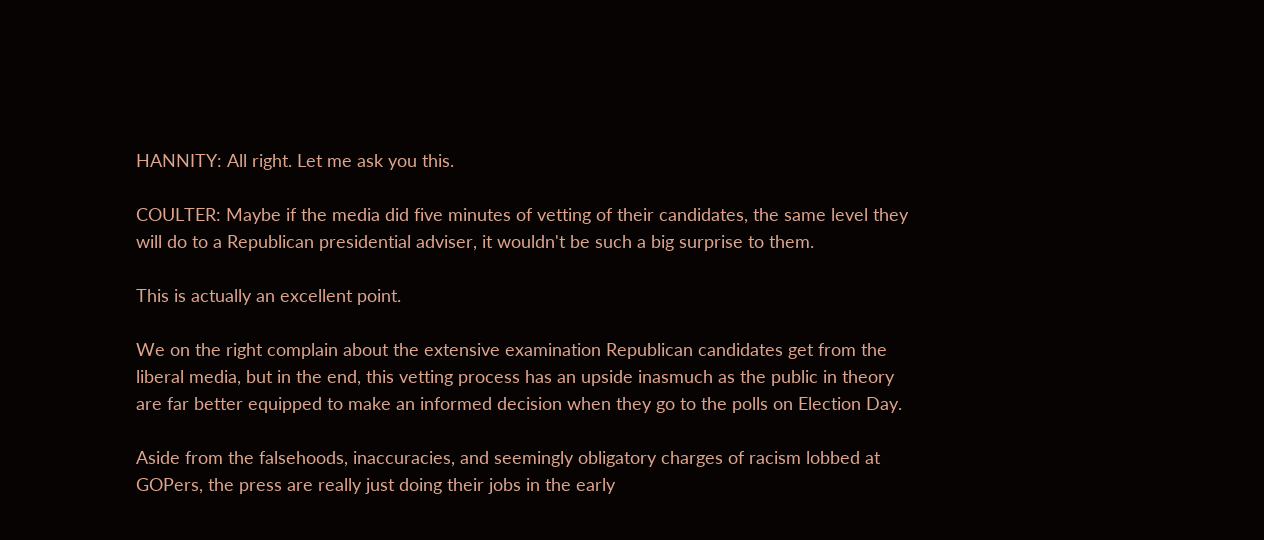HANNITY: All right. Let me ask you this.

COULTER: Maybe if the media did five minutes of vetting of their candidates, the same level they will do to a Republican presidential adviser, it wouldn't be such a big surprise to them.

This is actually an excellent point.

We on the right complain about the extensive examination Republican candidates get from the liberal media, but in the end, this vetting process has an upside inasmuch as the public in theory are far better equipped to make an informed decision when they go to the polls on Election Day.

Aside from the falsehoods, inaccuracies, and seemingly obligatory charges of racism lobbed at GOPers, the press are really just doing their jobs in the early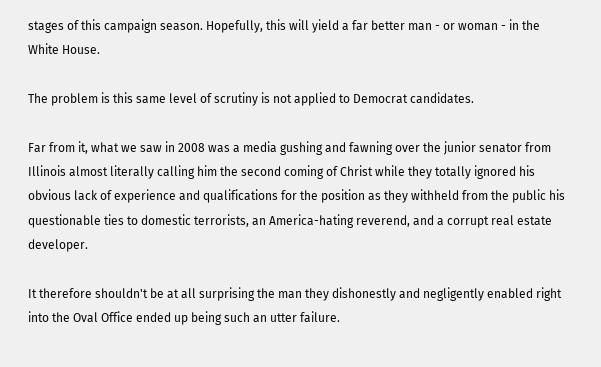stages of this campaign season. Hopefully, this will yield a far better man - or woman - in the White House.

The problem is this same level of scrutiny is not applied to Democrat candidates.

Far from it, what we saw in 2008 was a media gushing and fawning over the junior senator from Illinois almost literally calling him the second coming of Christ while they totally ignored his obvious lack of experience and qualifications for the position as they withheld from the public his questionable ties to domestic terrorists, an America-hating reverend, and a corrupt real estate developer.

It therefore shouldn't be at all surprising the man they dishonestly and negligently enabled right into the Oval Office ended up being such an utter failure.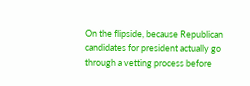On the flipside, because Republican candidates for president actually go through a vetting process before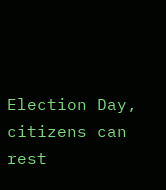Election Day, citizens can rest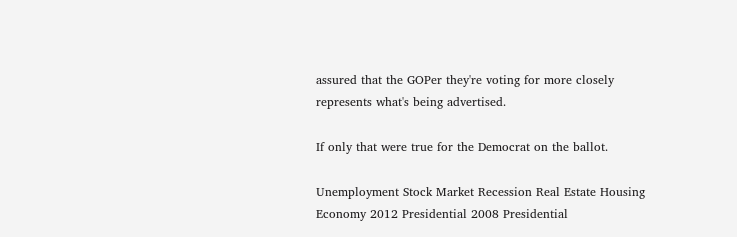assured that the GOPer they're voting for more closely represents what's being advertised.

If only that were true for the Democrat on the ballot.

Unemployment Stock Market Recession Real Estate Housing Economy 2012 Presidential 2008 Presidential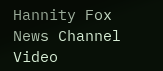Hannity Fox News Channel Video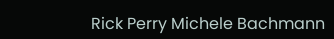Rick Perry Michele Bachmann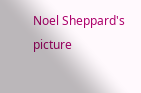Noel Sheppard's picture